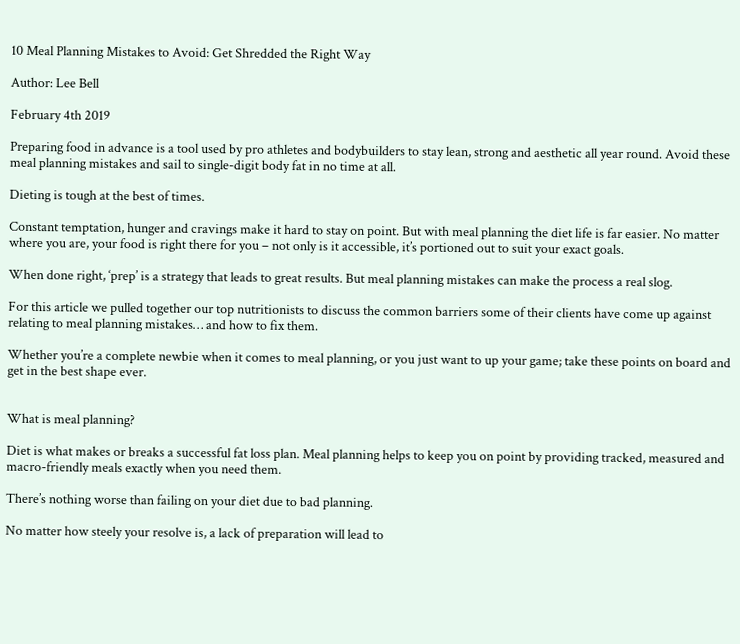10 Meal Planning Mistakes to Avoid: Get Shredded the Right Way

Author: Lee Bell

February 4th 2019

Preparing food in advance is a tool used by pro athletes and bodybuilders to stay lean, strong and aesthetic all year round. Avoid these meal planning mistakes and sail to single-digit body fat in no time at all.

Dieting is tough at the best of times.

Constant temptation, hunger and cravings make it hard to stay on point. But with meal planning the diet life is far easier. No matter where you are, your food is right there for you – not only is it accessible, it’s portioned out to suit your exact goals.

When done right, ‘prep’ is a strategy that leads to great results. But meal planning mistakes can make the process a real slog.

For this article we pulled together our top nutritionists to discuss the common barriers some of their clients have come up against relating to meal planning mistakes… and how to fix them.

Whether you’re a complete newbie when it comes to meal planning, or you just want to up your game; take these points on board and get in the best shape ever.


What is meal planning?

Diet is what makes or breaks a successful fat loss plan. Meal planning helps to keep you on point by providing tracked, measured and macro-friendly meals exactly when you need them.

There’s nothing worse than failing on your diet due to bad planning.

No matter how steely your resolve is, a lack of preparation will lead to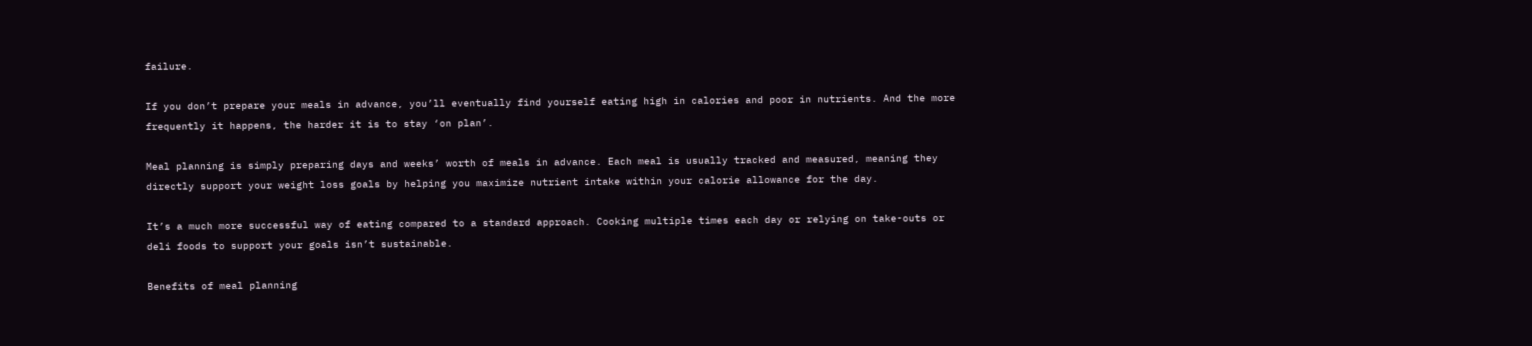failure.

If you don’t prepare your meals in advance, you’ll eventually find yourself eating high in calories and poor in nutrients. And the more frequently it happens, the harder it is to stay ‘on plan’.

Meal planning is simply preparing days and weeks’ worth of meals in advance. Each meal is usually tracked and measured, meaning they directly support your weight loss goals by helping you maximize nutrient intake within your calorie allowance for the day.

It’s a much more successful way of eating compared to a standard approach. Cooking multiple times each day or relying on take-outs or deli foods to support your goals isn’t sustainable.

Benefits of meal planning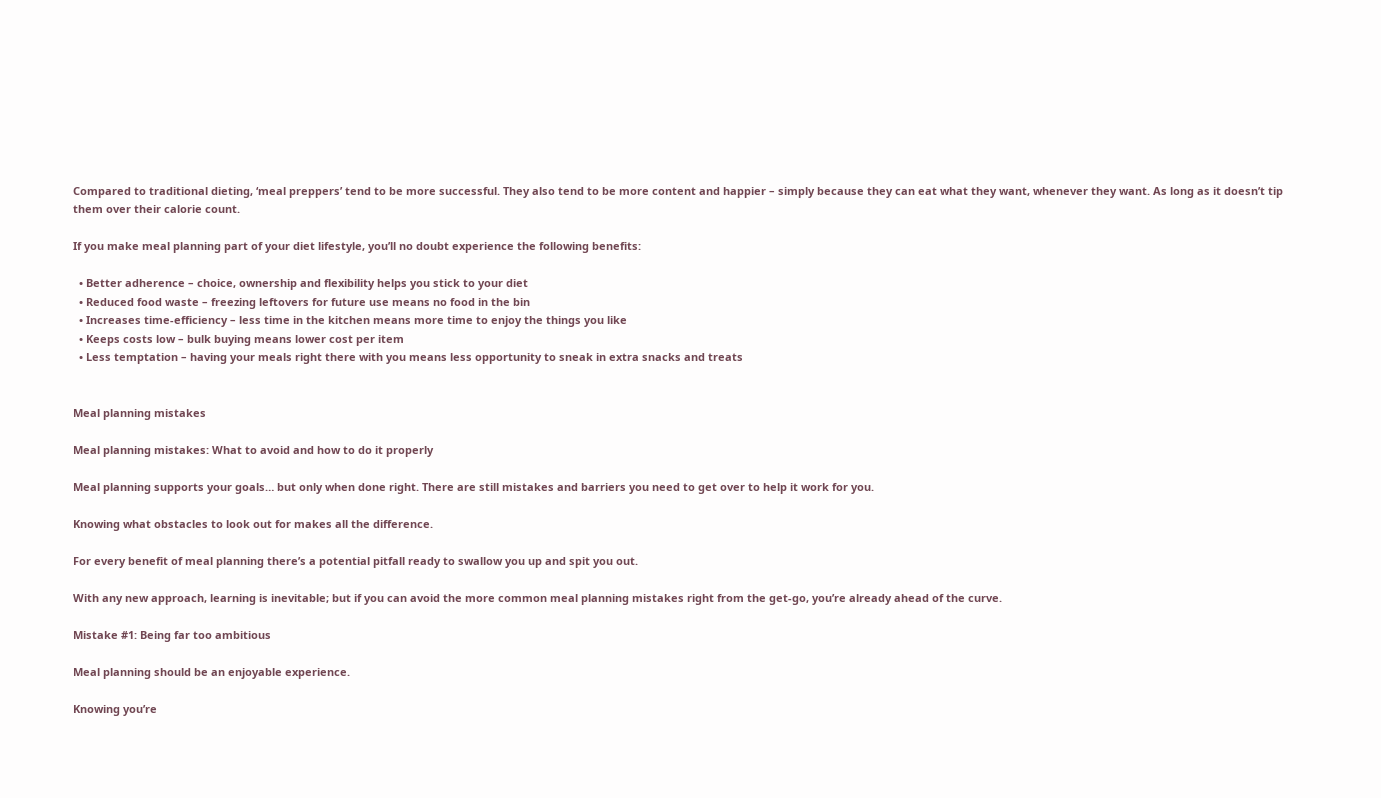Compared to traditional dieting, ‘meal preppers’ tend to be more successful. They also tend to be more content and happier – simply because they can eat what they want, whenever they want. As long as it doesn’t tip them over their calorie count.

If you make meal planning part of your diet lifestyle, you’ll no doubt experience the following benefits:

  • Better adherence – choice, ownership and flexibility helps you stick to your diet
  • Reduced food waste – freezing leftovers for future use means no food in the bin
  • Increases time-efficiency – less time in the kitchen means more time to enjoy the things you like
  • Keeps costs low – bulk buying means lower cost per item
  • Less temptation – having your meals right there with you means less opportunity to sneak in extra snacks and treats


Meal planning mistakes

Meal planning mistakes: What to avoid and how to do it properly

Meal planning supports your goals… but only when done right. There are still mistakes and barriers you need to get over to help it work for you.

Knowing what obstacles to look out for makes all the difference.

For every benefit of meal planning there’s a potential pitfall ready to swallow you up and spit you out.

With any new approach, learning is inevitable; but if you can avoid the more common meal planning mistakes right from the get-go, you’re already ahead of the curve.

Mistake #1: Being far too ambitious

Meal planning should be an enjoyable experience.

Knowing you’re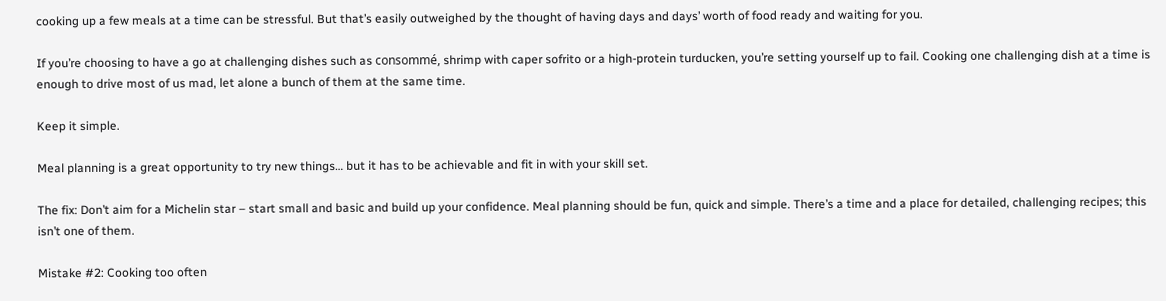cooking up a few meals at a time can be stressful. But that’s easily outweighed by the thought of having days and days’ worth of food ready and waiting for you.

If you’re choosing to have a go at challenging dishes such as consommé, shrimp with caper sofrito or a high-protein turducken, you’re setting yourself up to fail. Cooking one challenging dish at a time is enough to drive most of us mad, let alone a bunch of them at the same time.

Keep it simple.

Meal planning is a great opportunity to try new things… but it has to be achievable and fit in with your skill set.

The fix: Don’t aim for a Michelin star – start small and basic and build up your confidence. Meal planning should be fun, quick and simple. There’s a time and a place for detailed, challenging recipes; this isn’t one of them.

Mistake #2: Cooking too often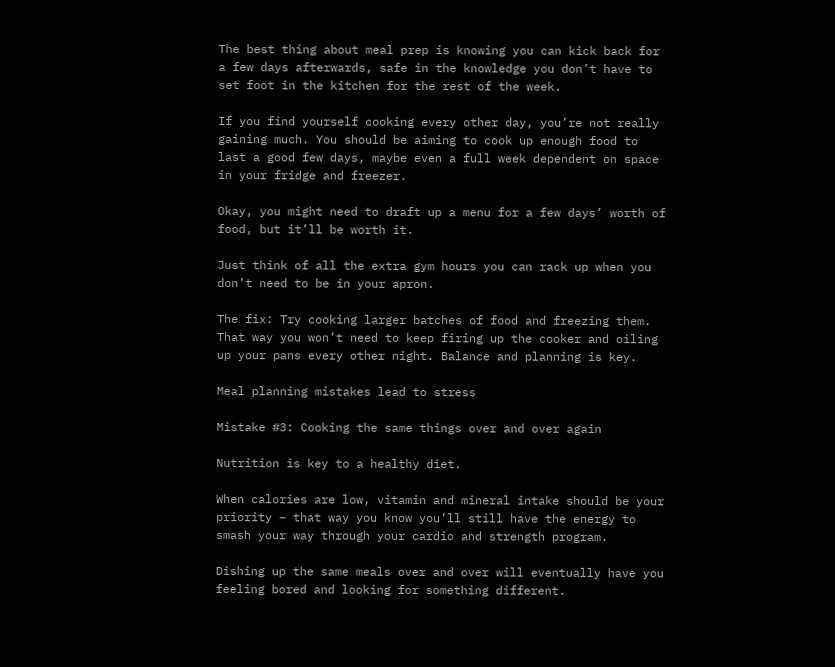The best thing about meal prep is knowing you can kick back for a few days afterwards, safe in the knowledge you don’t have to set foot in the kitchen for the rest of the week.

If you find yourself cooking every other day, you’re not really gaining much. You should be aiming to cook up enough food to last a good few days, maybe even a full week dependent on space in your fridge and freezer.

Okay, you might need to draft up a menu for a few days’ worth of food, but it’ll be worth it.

Just think of all the extra gym hours you can rack up when you don’t need to be in your apron.

The fix: Try cooking larger batches of food and freezing them. That way you won’t need to keep firing up the cooker and oiling up your pans every other night. Balance and planning is key.

Meal planning mistakes lead to stress

Mistake #3: Cooking the same things over and over again

Nutrition is key to a healthy diet.

When calories are low, vitamin and mineral intake should be your priority – that way you know you’ll still have the energy to smash your way through your cardio and strength program.

Dishing up the same meals over and over will eventually have you feeling bored and looking for something different.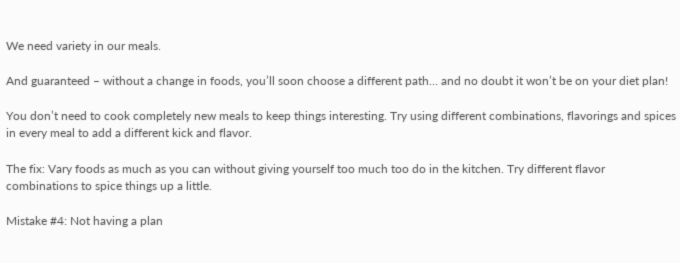We need variety in our meals.

And guaranteed – without a change in foods, you’ll soon choose a different path… and no doubt it won’t be on your diet plan!

You don’t need to cook completely new meals to keep things interesting. Try using different combinations, flavorings and spices in every meal to add a different kick and flavor.

The fix: Vary foods as much as you can without giving yourself too much too do in the kitchen. Try different flavor combinations to spice things up a little.

Mistake #4: Not having a plan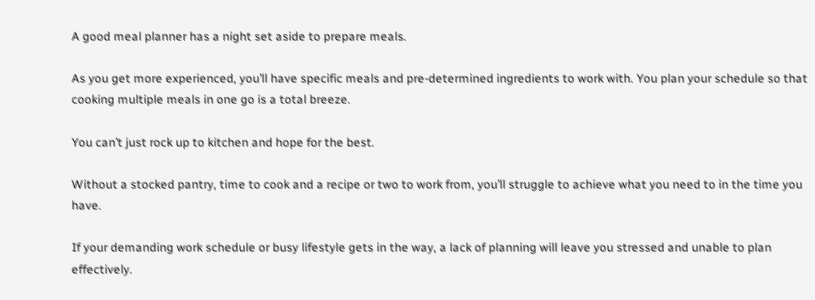A good meal planner has a night set aside to prepare meals.

As you get more experienced, you’ll have specific meals and pre-determined ingredients to work with. You plan your schedule so that cooking multiple meals in one go is a total breeze.

You can’t just rock up to kitchen and hope for the best.

Without a stocked pantry, time to cook and a recipe or two to work from, you’ll struggle to achieve what you need to in the time you have.

If your demanding work schedule or busy lifestyle gets in the way, a lack of planning will leave you stressed and unable to plan effectively.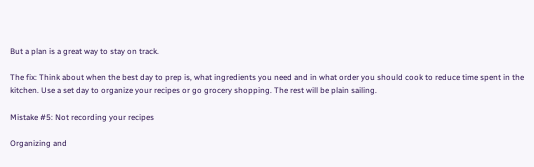But a plan is a great way to stay on track.

The fix: Think about when the best day to prep is, what ingredients you need and in what order you should cook to reduce time spent in the kitchen. Use a set day to organize your recipes or go grocery shopping. The rest will be plain sailing.

Mistake #5: Not recording your recipes

Organizing and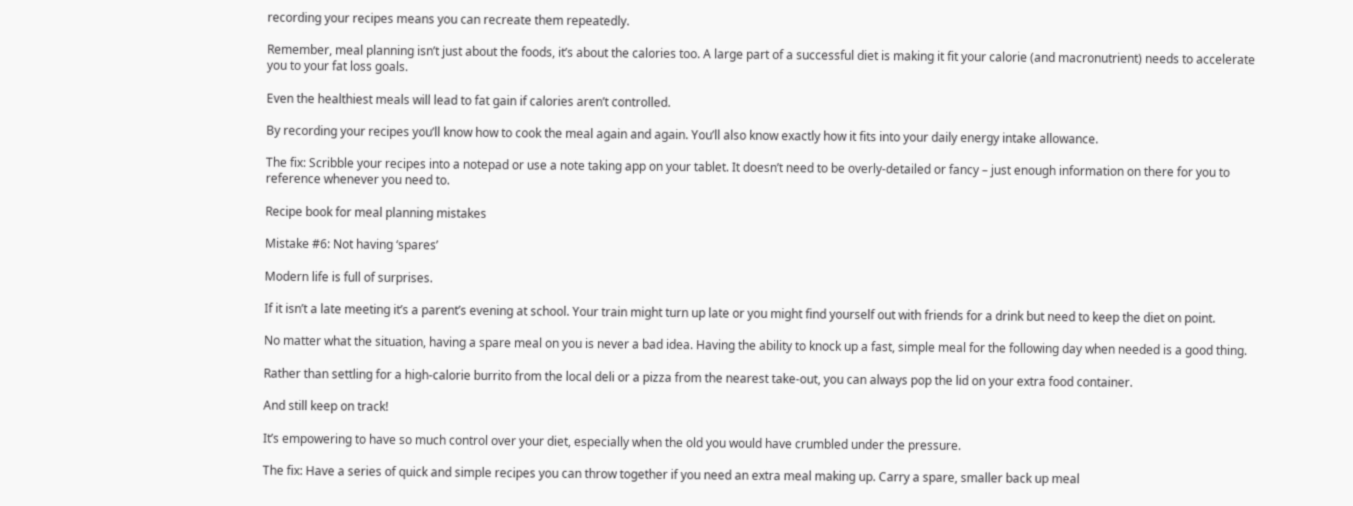recording your recipes means you can recreate them repeatedly.

Remember, meal planning isn’t just about the foods, it’s about the calories too. A large part of a successful diet is making it fit your calorie (and macronutrient) needs to accelerate you to your fat loss goals.

Even the healthiest meals will lead to fat gain if calories aren’t controlled.

By recording your recipes you’ll know how to cook the meal again and again. You’ll also know exactly how it fits into your daily energy intake allowance.

The fix: Scribble your recipes into a notepad or use a note taking app on your tablet. It doesn’t need to be overly-detailed or fancy – just enough information on there for you to reference whenever you need to.

Recipe book for meal planning mistakes

Mistake #6: Not having ‘spares’

Modern life is full of surprises.

If it isn’t a late meeting it’s a parent’s evening at school. Your train might turn up late or you might find yourself out with friends for a drink but need to keep the diet on point.

No matter what the situation, having a spare meal on you is never a bad idea. Having the ability to knock up a fast, simple meal for the following day when needed is a good thing.

Rather than settling for a high-calorie burrito from the local deli or a pizza from the nearest take-out, you can always pop the lid on your extra food container.

And still keep on track!

It’s empowering to have so much control over your diet, especially when the old you would have crumbled under the pressure.

The fix: Have a series of quick and simple recipes you can throw together if you need an extra meal making up. Carry a spare, smaller back up meal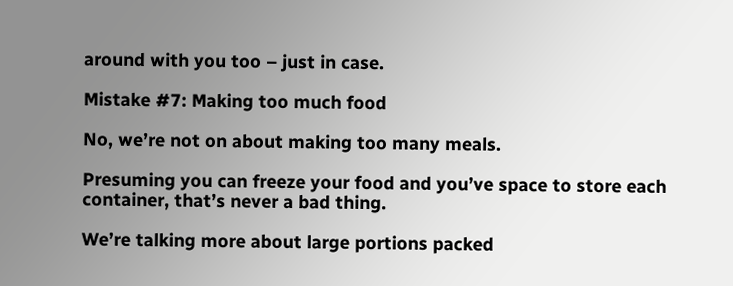around with you too – just in case.

Mistake #7: Making too much food

No, we’re not on about making too many meals.

Presuming you can freeze your food and you’ve space to store each container, that’s never a bad thing.

We’re talking more about large portions packed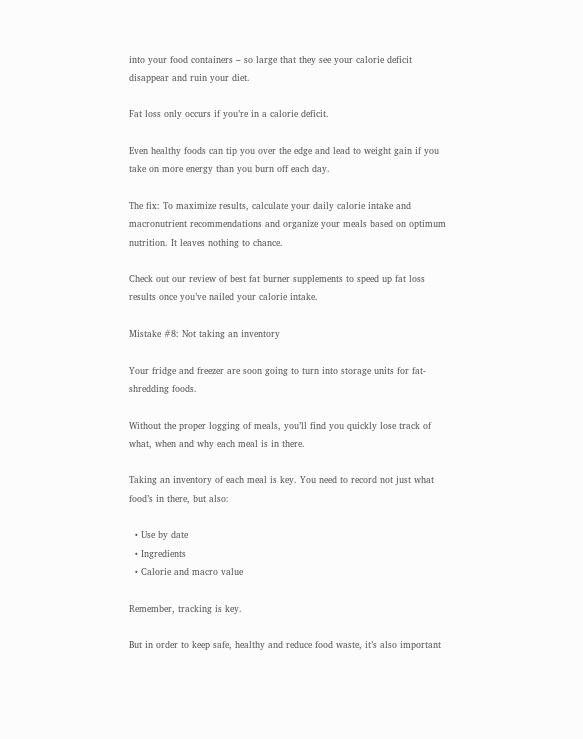into your food containers – so large that they see your calorie deficit disappear and ruin your diet.

Fat loss only occurs if you’re in a calorie deficit.

Even healthy foods can tip you over the edge and lead to weight gain if you take on more energy than you burn off each day.

The fix: To maximize results, calculate your daily calorie intake and macronutrient recommendations and organize your meals based on optimum nutrition. It leaves nothing to chance.

Check out our review of best fat burner supplements to speed up fat loss results once you’ve nailed your calorie intake.

Mistake #8: Not taking an inventory

Your fridge and freezer are soon going to turn into storage units for fat-shredding foods.

Without the proper logging of meals, you’ll find you quickly lose track of what, when and why each meal is in there.

Taking an inventory of each meal is key. You need to record not just what food’s in there, but also:

  • Use by date
  • Ingredients
  • Calorie and macro value

Remember, tracking is key.

But in order to keep safe, healthy and reduce food waste, it’s also important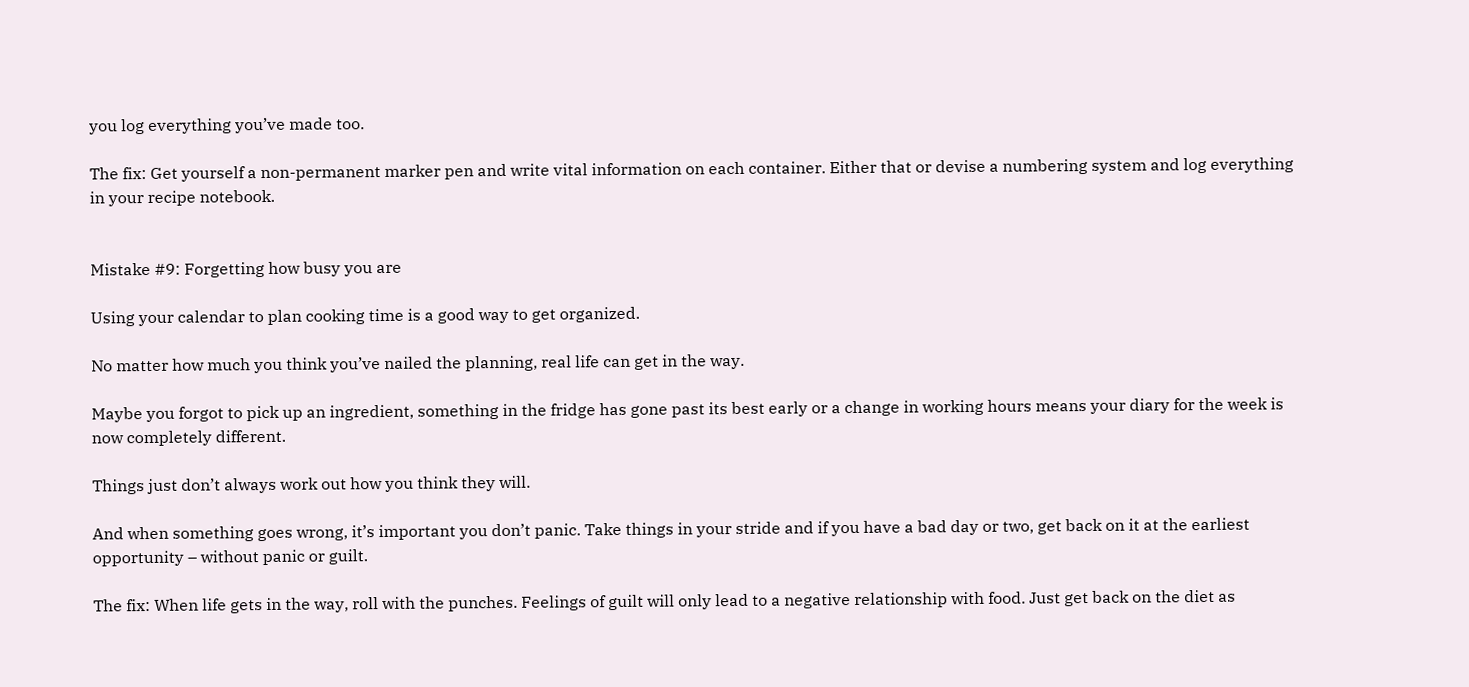you log everything you’ve made too.

The fix: Get yourself a non-permanent marker pen and write vital information on each container. Either that or devise a numbering system and log everything in your recipe notebook.


Mistake #9: Forgetting how busy you are

Using your calendar to plan cooking time is a good way to get organized.

No matter how much you think you’ve nailed the planning, real life can get in the way.

Maybe you forgot to pick up an ingredient, something in the fridge has gone past its best early or a change in working hours means your diary for the week is now completely different.

Things just don’t always work out how you think they will.

And when something goes wrong, it’s important you don’t panic. Take things in your stride and if you have a bad day or two, get back on it at the earliest opportunity – without panic or guilt.

The fix: When life gets in the way, roll with the punches. Feelings of guilt will only lead to a negative relationship with food. Just get back on the diet as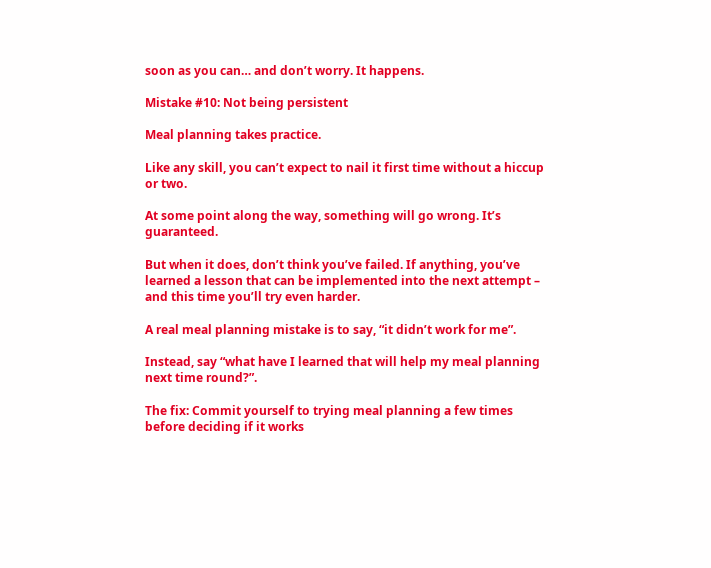soon as you can… and don’t worry. It happens.

Mistake #10: Not being persistent

Meal planning takes practice.

Like any skill, you can’t expect to nail it first time without a hiccup or two.

At some point along the way, something will go wrong. It’s guaranteed.

But when it does, don’t think you’ve failed. If anything, you’ve learned a lesson that can be implemented into the next attempt – and this time you’ll try even harder.

A real meal planning mistake is to say, “it didn’t work for me”.

Instead, say “what have I learned that will help my meal planning next time round?”.

The fix: Commit yourself to trying meal planning a few times before deciding if it works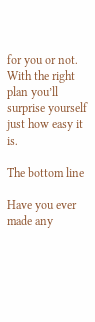for you or not. With the right plan you’ll surprise yourself just how easy it is.

The bottom line

Have you ever made any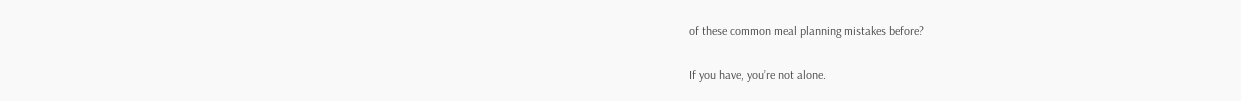of these common meal planning mistakes before?

If you have, you’re not alone.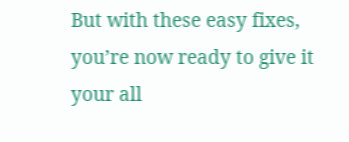But with these easy fixes, you’re now ready to give it your all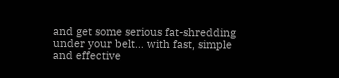and get some serious fat-shredding under your belt… with fast, simple and effective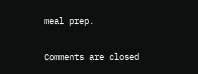meal prep.

Comments are closed